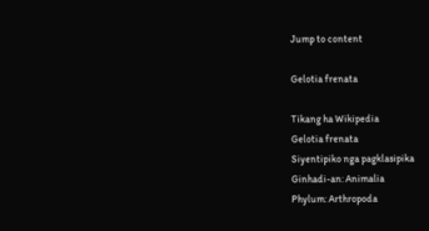Jump to content

Gelotia frenata

Tikang ha Wikipedia
Gelotia frenata
Siyentipiko nga pagklasipika
Ginhadi-an: Animalia
Phylum: Arthropoda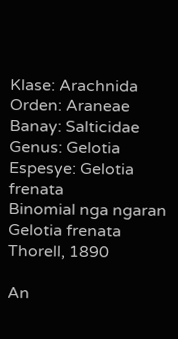Klase: Arachnida
Orden: Araneae
Banay: Salticidae
Genus: Gelotia
Espesye: Gelotia frenata
Binomial nga ngaran
Gelotia frenata
Thorell, 1890

An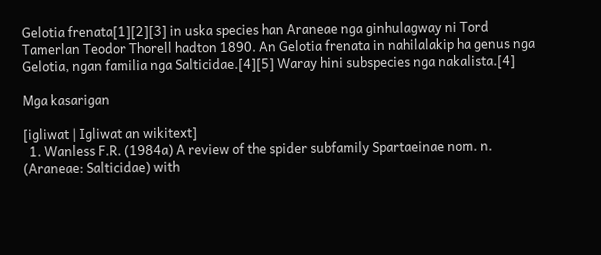Gelotia frenata[1][2][3] in uska species han Araneae nga ginhulagway ni Tord Tamerlan Teodor Thorell hadton 1890. An Gelotia frenata in nahilalakip ha genus nga Gelotia, ngan familia nga Salticidae.[4][5] Waray hini subspecies nga nakalista.[4]

Mga kasarigan

[igliwat | Igliwat an wikitext]
  1. Wanless F.R. (1984a) A review of the spider subfamily Spartaeinae nom. n. (Araneae: Salticidae) with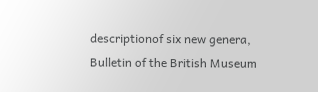descriptionof six new genera, Bulletin of the British Museum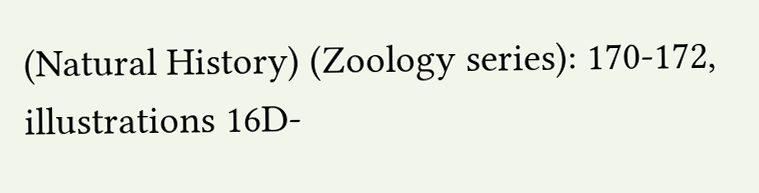(Natural History) (Zoology series): 170-172, illustrations 16D-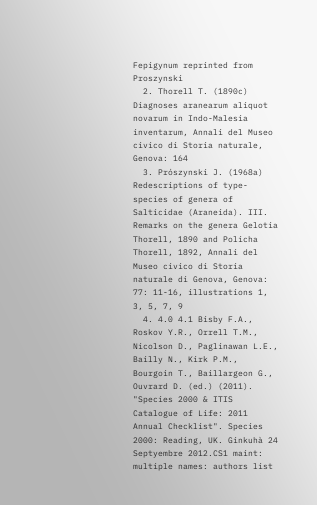Fepigynum reprinted from Proszynski
  2. Thorell T. (1890c) Diagnoses aranearum aliquot novarum in Indo-Malesia inventarum, Annali del Museo civico di Storia naturale, Genova: 164
  3. Prószynski J. (1968a) Redescriptions of type-species of genera of Salticidae (Araneida). III. Remarks on the genera Gelotia Thorell, 1890 and Policha Thorell, 1892, Annali del Museo civico di Storia naturale di Genova, Genova: 77: 11-16, illustrations 1, 3, 5, 7, 9
  4. 4.0 4.1 Bisby F.A., Roskov Y.R., Orrell T.M., Nicolson D., Paglinawan L.E., Bailly N., Kirk P.M., Bourgoin T., Baillargeon G., Ouvrard D. (ed.) (2011). "Species 2000 & ITIS Catalogue of Life: 2011 Annual Checklist". Species 2000: Reading, UK. Ginkuhà 24 Septyembre 2012.CS1 maint: multiple names: authors list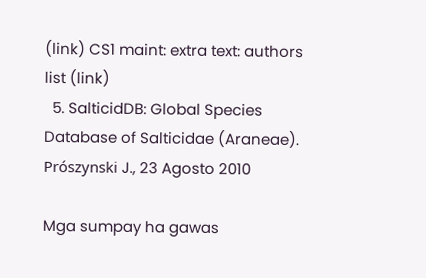(link) CS1 maint: extra text: authors list (link)
  5. SalticidDB: Global Species Database of Salticidae (Araneae). Prószynski J., 23 Agosto 2010

Mga sumpay ha gawas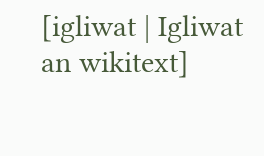[igliwat | Igliwat an wikitext]